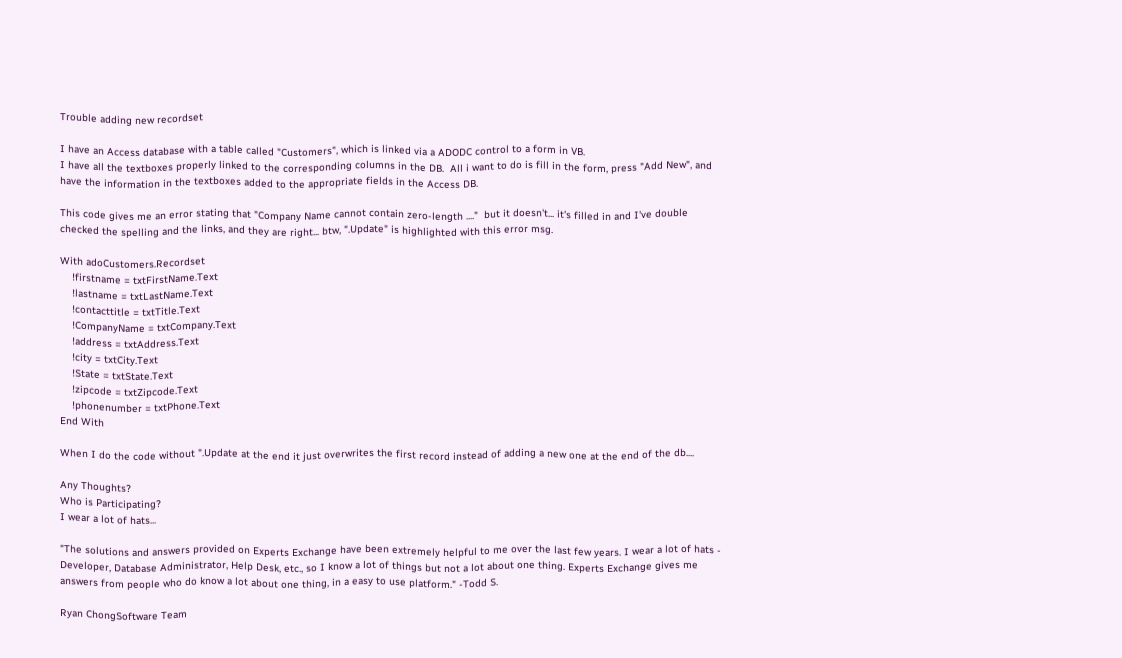Trouble adding new recordset

I have an Access database with a table called "Customers", which is linked via a ADODC control to a form in VB.
I have all the textboxes properly linked to the corresponding columns in the DB.  All i want to do is fill in the form, press "Add New", and have the information in the textboxes added to the appropriate fields in the Access DB.

This code gives me an error stating that "Company Name cannot contain zero-length ...."  but it doesn't... it's filled in and I've double checked the spelling and the links, and they are right... btw, ".Update" is highlighted with this error msg.

With adoCustomers.Recordset
    !firstname = txtFirstName.Text
    !lastname = txtLastName.Text
    !contacttitle = txtTitle.Text
    !CompanyName = txtCompany.Text
    !address = txtAddress.Text
    !city = txtCity.Text
    !State = txtState.Text
    !zipcode = txtZipcode.Text
    !phonenumber = txtPhone.Text
End With

When I do the code without ".Update at the end it just overwrites the first record instead of adding a new one at the end of the db....

Any Thoughts?
Who is Participating?
I wear a lot of hats...

"The solutions and answers provided on Experts Exchange have been extremely helpful to me over the last few years. I wear a lot of hats - Developer, Database Administrator, Help Desk, etc., so I know a lot of things but not a lot about one thing. Experts Exchange gives me answers from people who do know a lot about one thing, in a easy to use platform." -Todd S.

Ryan ChongSoftware Team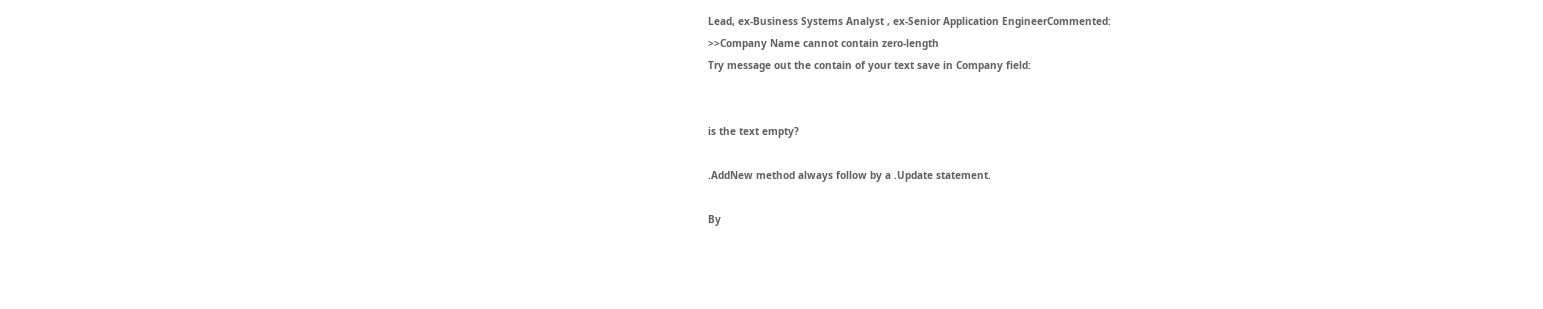Lead, ex-Business Systems Analyst , ex-Senior Application EngineerCommented:
>>Company Name cannot contain zero-length
Try message out the contain of your text save in Company field:


is the text empty?

.AddNew method always follow by a .Update statement.

By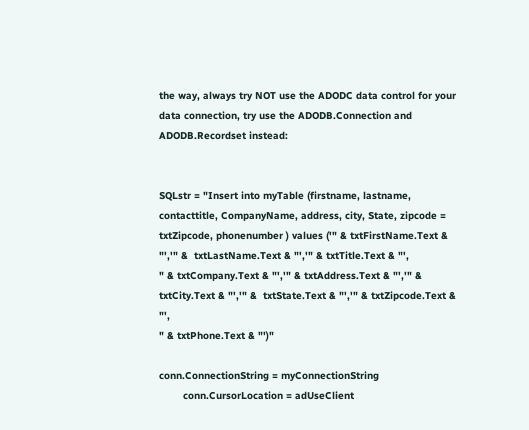the way, always try NOT use the ADODC data control for your data connection, try use the ADODB.Connection and ADODB.Recordset instead:


SQLstr = "Insert into myTable (firstname, lastname, contacttitle, CompanyName, address, city, State, zipcode = txtZipcode, phonenumber ) values ('" & txtFirstName.Text & "','" &  txtLastName.Text & "','" & txtTitle.Text & "',
" & txtCompany.Text & "','" & txtAddress.Text & "','" & txtCity.Text & "','" &  txtState.Text & "','" & txtZipcode.Text & "',
" & txtPhone.Text & "')"

conn.ConnectionString = myConnectionString
        conn.CursorLocation = adUseClient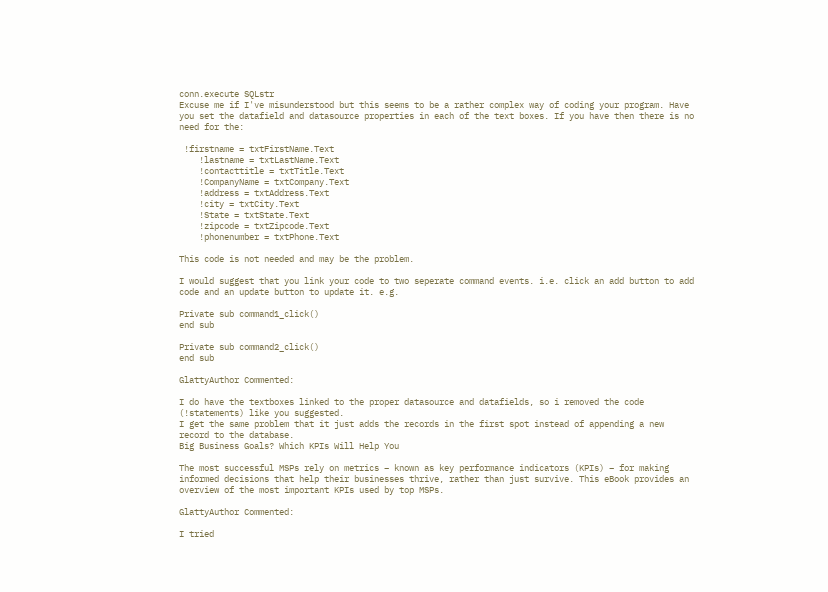conn.execute SQLstr
Excuse me if I've misunderstood but this seems to be a rather complex way of coding your program. Have you set the datafield and datasource properties in each of the text boxes. If you have then there is no need for the:

 !firstname = txtFirstName.Text
    !lastname = txtLastName.Text
    !contacttitle = txtTitle.Text
    !CompanyName = txtCompany.Text
    !address = txtAddress.Text
    !city = txtCity.Text
    !State = txtState.Text
    !zipcode = txtZipcode.Text
    !phonenumber = txtPhone.Text

This code is not needed and may be the problem.

I would suggest that you link your code to two seperate command events. i.e. click an add button to add code and an update button to update it. e.g.

Private sub command1_click()
end sub

Private sub command2_click()
end sub

GlattyAuthor Commented:

I do have the textboxes linked to the proper datasource and datafields, so i removed the code (!statements) like you suggested.
I get the same problem that it just adds the records in the first spot instead of appending a new record to the database.
Big Business Goals? Which KPIs Will Help You

The most successful MSPs rely on metrics – known as key performance indicators (KPIs) – for making informed decisions that help their businesses thrive, rather than just survive. This eBook provides an overview of the most important KPIs used by top MSPs.

GlattyAuthor Commented:

I tried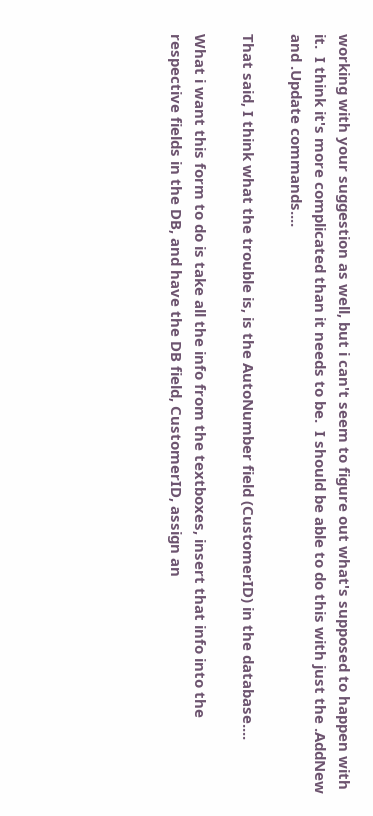working with your suggestion as well, but i can't seem to figure out what's supposed to happen with it.  I think it's more complicated than it needs to be.  I should be able to do this with just the .AddNew and .Update commands....

That said, I think what the trouble is, is the AutoNumber field (CustomerID) in the database....

What i want this form to do is take all the info from the textboxes, insert that info into the respective fields in the DB, and have the DB field, CustomerID, assign an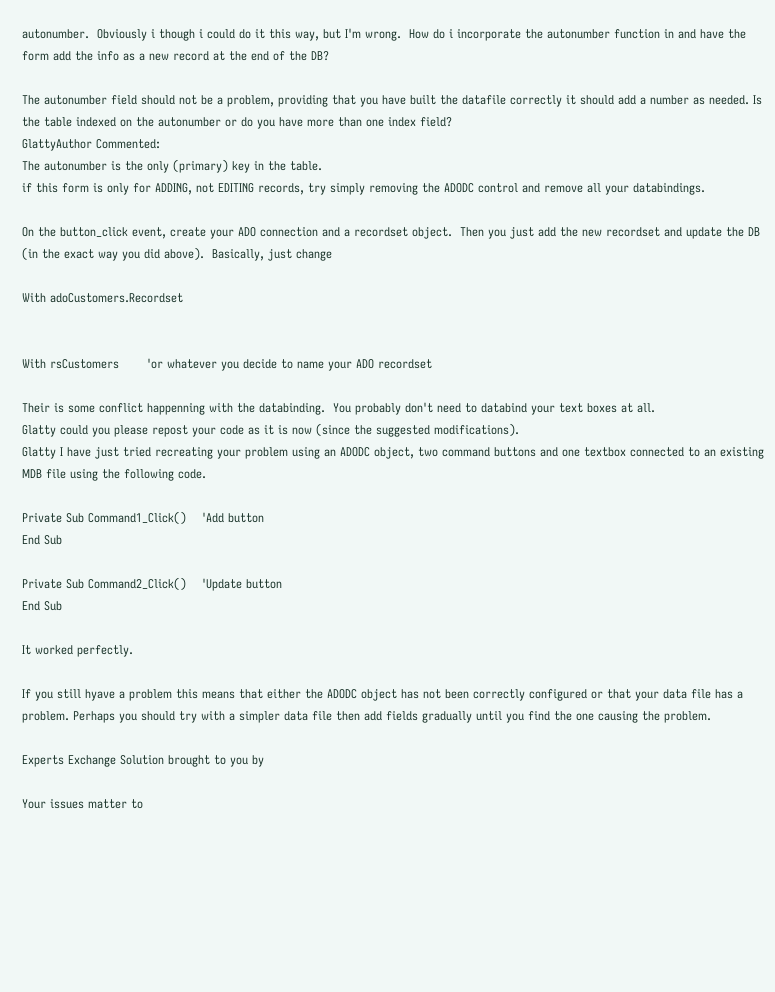autonumber.  Obviously i though i could do it this way, but I'm wrong.  How do i incorporate the autonumber function in and have the form add the info as a new record at the end of the DB?

The autonumber field should not be a problem, providing that you have built the datafile correctly it should add a number as needed. Is the table indexed on the autonumber or do you have more than one index field?
GlattyAuthor Commented:
The autonumber is the only (primary) key in the table.
if this form is only for ADDING, not EDITING records, try simply removing the ADODC control and remove all your databindings.

On the button_click event, create your ADO connection and a recordset object.  Then you just add the new recordset and update the DB (in the exact way you did above).  Basically, just change

With adoCustomers.Recordset


With rsCustomers       'or whatever you decide to name your ADO recordset

Their is some conflict happenning with the databinding.  You probably don't need to databind your text boxes at all.
Glatty could you please repost your code as it is now (since the suggested modifications).
Glatty I have just tried recreating your problem using an ADODC object, two command buttons and one textbox connected to an existing MDB file using the following code.

Private Sub Command1_Click()    'Add button
End Sub

Private Sub Command2_Click()    'Update button
End Sub

It worked perfectly.

If you still hyave a problem this means that either the ADODC object has not been correctly configured or that your data file has a problem. Perhaps you should try with a simpler data file then add fields gradually until you find the one causing the problem.

Experts Exchange Solution brought to you by

Your issues matter to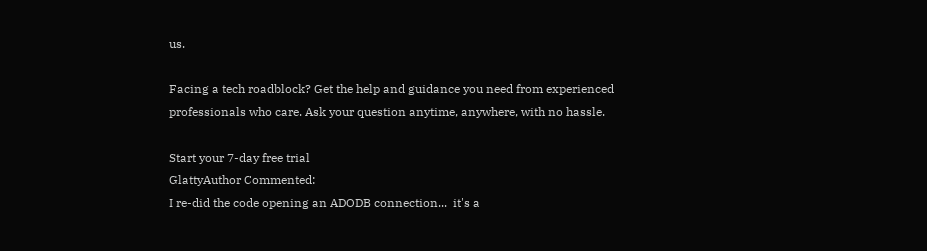us.

Facing a tech roadblock? Get the help and guidance you need from experienced professionals who care. Ask your question anytime, anywhere, with no hassle.

Start your 7-day free trial
GlattyAuthor Commented:
I re-did the code opening an ADODB connection...  it's a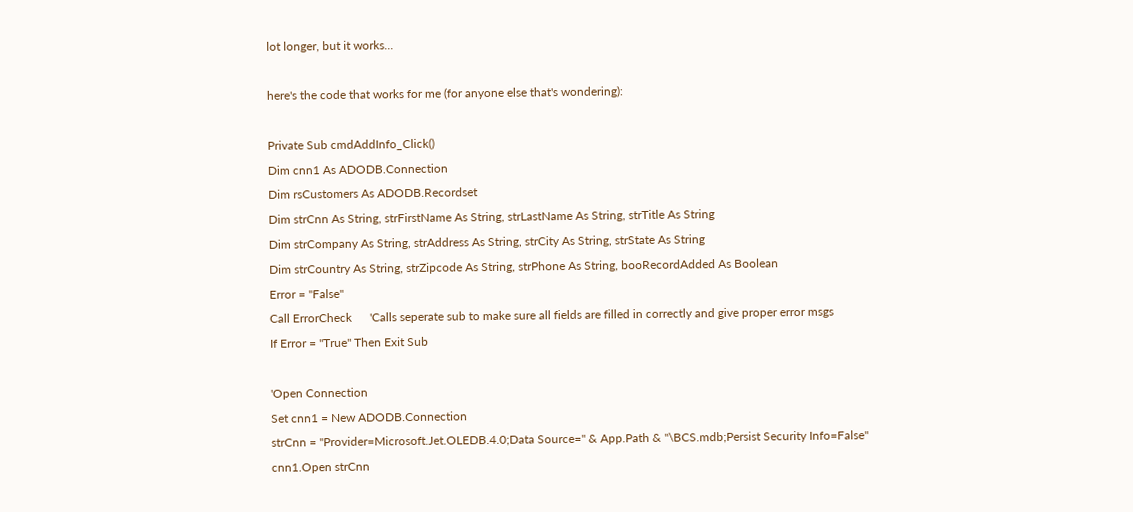lot longer, but it works...

here's the code that works for me (for anyone else that's wondering):

Private Sub cmdAddInfo_Click()
Dim cnn1 As ADODB.Connection
Dim rsCustomers As ADODB.Recordset
Dim strCnn As String, strFirstName As String, strLastName As String, strTitle As String
Dim strCompany As String, strAddress As String, strCity As String, strState As String
Dim strCountry As String, strZipcode As String, strPhone As String, booRecordAdded As Boolean
Error = "False"
Call ErrorCheck      'Calls seperate sub to make sure all fields are filled in correctly and give proper error msgs
If Error = "True" Then Exit Sub

'Open Connection
Set cnn1 = New ADODB.Connection
strCnn = "Provider=Microsoft.Jet.OLEDB.4.0;Data Source=" & App.Path & "\BCS.mdb;Persist Security Info=False"
cnn1.Open strCnn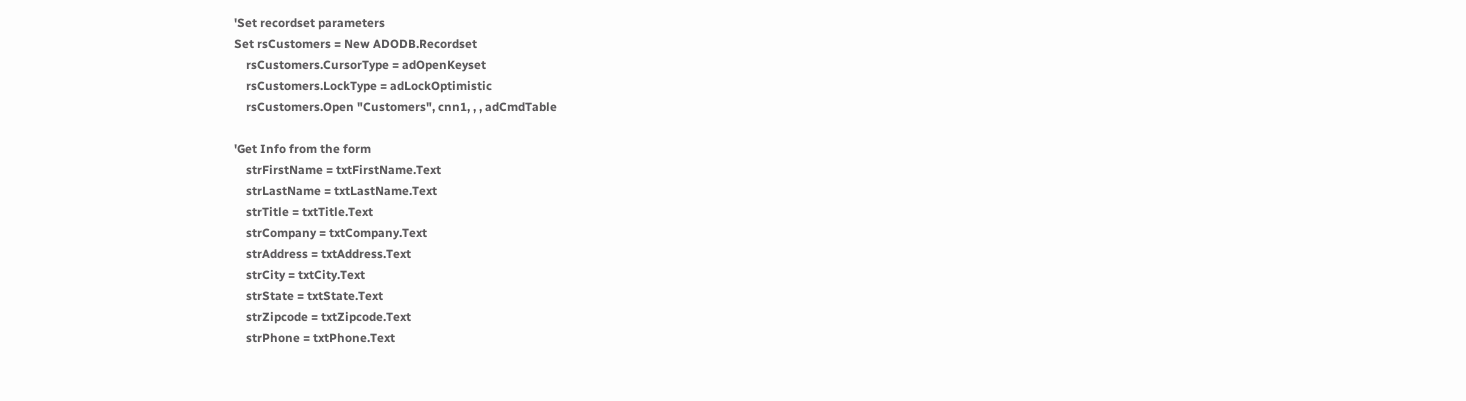'Set recordset parameters
Set rsCustomers = New ADODB.Recordset
    rsCustomers.CursorType = adOpenKeyset
    rsCustomers.LockType = adLockOptimistic
    rsCustomers.Open "Customers", cnn1, , , adCmdTable

'Get Info from the form
    strFirstName = txtFirstName.Text
    strLastName = txtLastName.Text
    strTitle = txtTitle.Text
    strCompany = txtCompany.Text
    strAddress = txtAddress.Text
    strCity = txtCity.Text
    strState = txtState.Text
    strZipcode = txtZipcode.Text
    strPhone = txtPhone.Text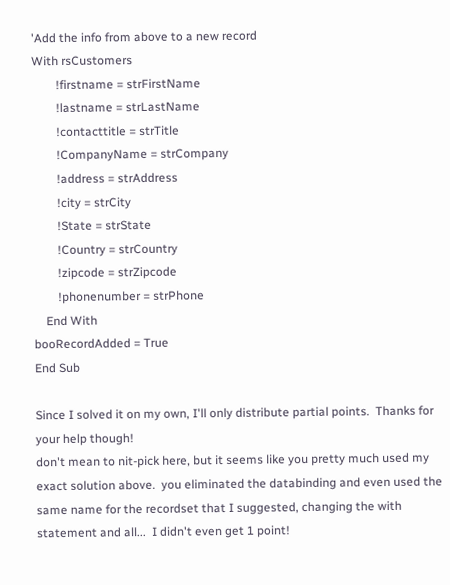'Add the info from above to a new record
With rsCustomers
        !firstname = strFirstName
        !lastname = strLastName
        !contacttitle = strTitle
        !CompanyName = strCompany
        !address = strAddress
        !city = strCity
        !State = strState
        !Country = strCountry
        !zipcode = strZipcode
        !phonenumber = strPhone
    End With
booRecordAdded = True
End Sub

Since I solved it on my own, I'll only distribute partial points.  Thanks for your help though!
don't mean to nit-pick here, but it seems like you pretty much used my exact solution above.  you eliminated the databinding and even used the same name for the recordset that I suggested, changing the with statement and all...  I didn't even get 1 point!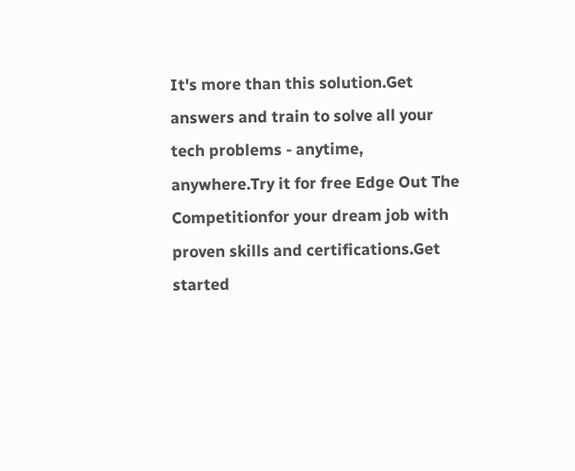It's more than this solution.Get answers and train to solve all your tech problems - anytime, anywhere.Try it for free Edge Out The Competitionfor your dream job with proven skills and certifications.Get started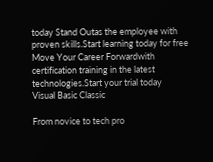today Stand Outas the employee with proven skills.Start learning today for free Move Your Career Forwardwith certification training in the latest technologies.Start your trial today
Visual Basic Classic

From novice to tech pro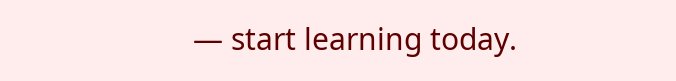— start learning today.